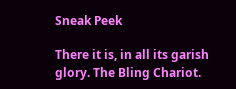Sneak Peek

There it is, in all its garish glory. The Bling Chariot.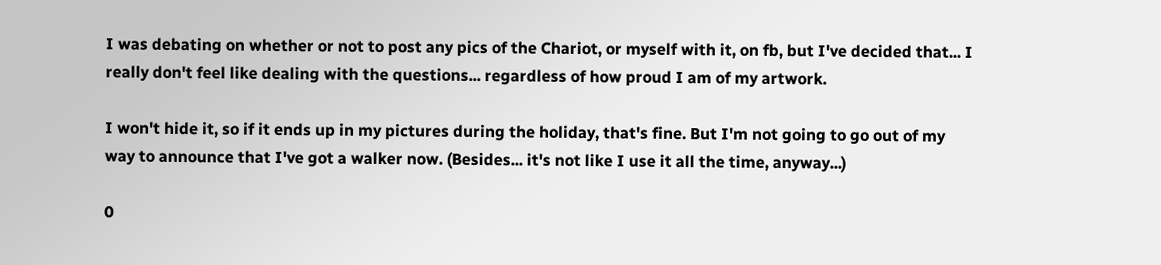I was debating on whether or not to post any pics of the Chariot, or myself with it, on fb, but I've decided that... I really don't feel like dealing with the questions... regardless of how proud I am of my artwork.

I won't hide it, so if it ends up in my pictures during the holiday, that's fine. But I'm not going to go out of my way to announce that I've got a walker now. (Besides... it's not like I use it all the time, anyway...)

0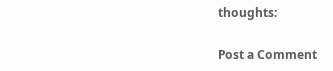thoughts:

Post a Comment